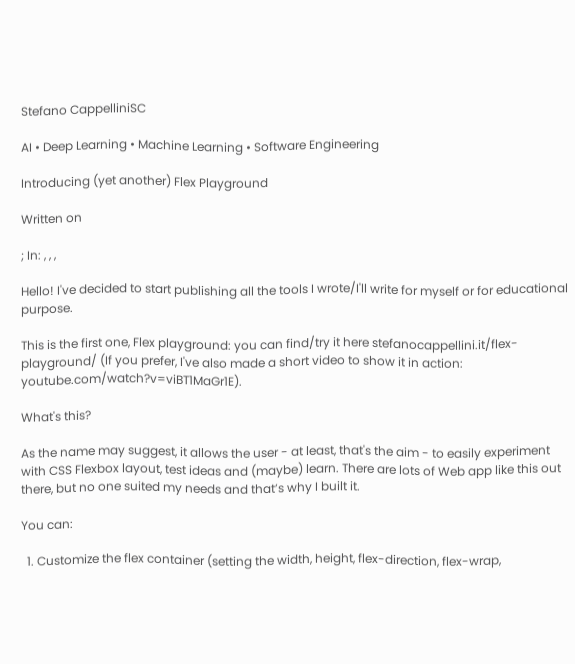Stefano CappelliniSC

AI • Deep Learning • Machine Learning • Software Engineering

Introducing (yet another) Flex Playground

Written on

; In: , , ,

Hello! I've decided to start publishing all the tools I wrote/I'll write for myself or for educational purpose.

This is the first one, Flex playground: you can find/try it here stefanocappellini.it/flex-playground/ (If you prefer, I've also made a short video to show it in action: youtube.com/watch?v=viBT1MaGr1E).

What's this?

As the name may suggest, it allows the user - at least, that's the aim - to easily experiment with CSS Flexbox layout, test ideas and (maybe) learn. There are lots of Web app like this out there, but no one suited my needs and that’s why I built it.

You can:

  1. Customize the flex container (setting the width, height, flex-direction, flex-wrap,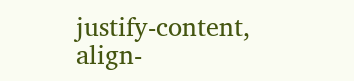justify-content, align-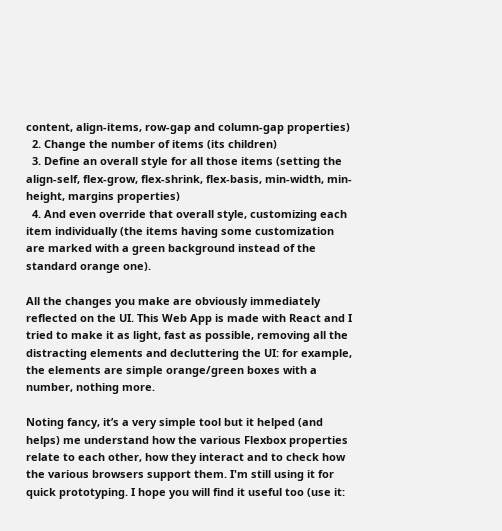content, align-items, row-gap and column-gap properties)
  2. Change the number of items (its children)
  3. Define an overall style for all those items (setting the align-self, flex-grow, flex-shrink, flex-basis, min-width, min-height, margins properties)
  4. And even override that overall style, customizing each item individually (the items having some customization are marked with a green background instead of the standard orange one).

All the changes you make are obviously immediately reflected on the UI. This Web App is made with React and I tried to make it as light, fast as possible, removing all the distracting elements and decluttering the UI: for example, the elements are simple orange/green boxes with a number, nothing more.

Noting fancy, it’s a very simple tool but it helped (and helps) me understand how the various Flexbox properties relate to each other, how they interact and to check how the various browsers support them. I'm still using it for quick prototyping. I hope you will find it useful too (use it: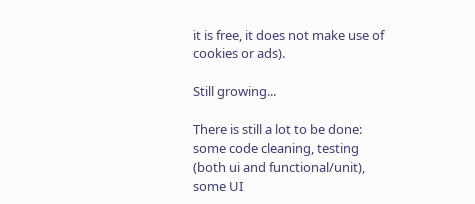it is free, it does not make use of cookies or ads).

Still growing...

There is still a lot to be done: some code cleaning, testing (both ui and functional/unit), some UI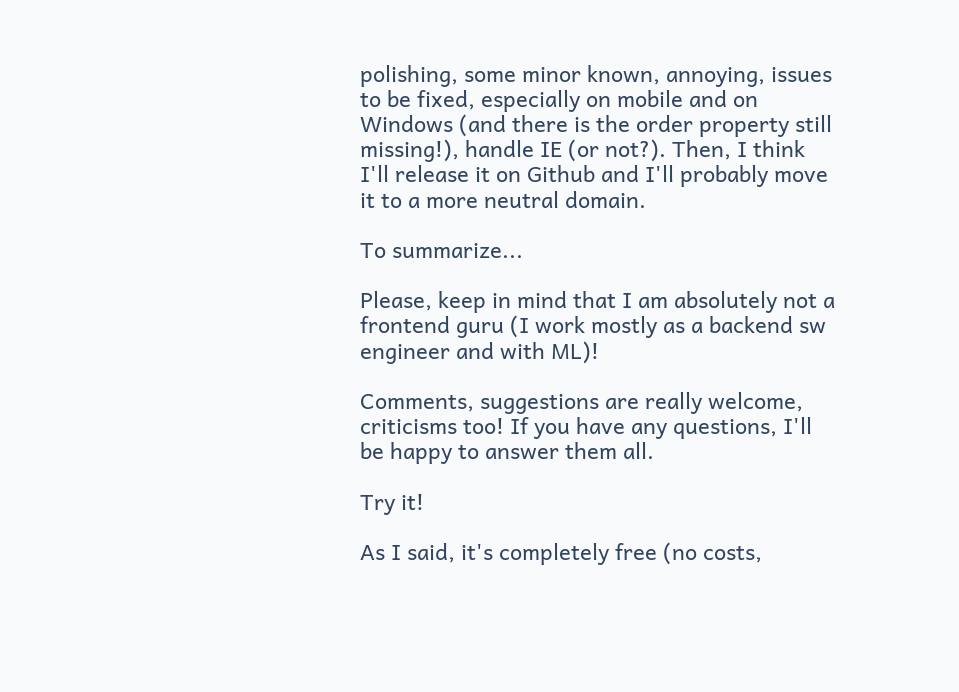polishing, some minor known, annoying, issues to be fixed, especially on mobile and on Windows (and there is the order property still missing!), handle IE (or not?). Then, I think I'll release it on Github and I'll probably move it to a more neutral domain.

To summarize...

Please, keep in mind that I am absolutely not a frontend guru (I work mostly as a backend sw engineer and with ML)!

Comments, suggestions are really welcome, criticisms too! If you have any questions, I'll be happy to answer them all.

Try it!

As I said, it's completely free (no costs,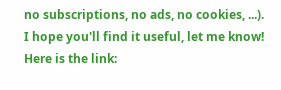no subscriptions, no ads, no cookies, ...). I hope you'll find it useful, let me know! Here is the link: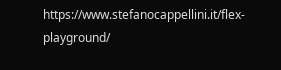https://www.stefanocappellini.it/flex-playground/